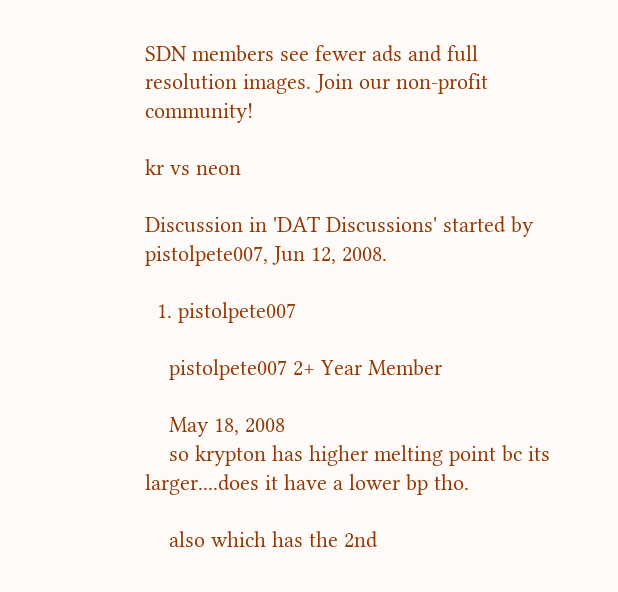SDN members see fewer ads and full resolution images. Join our non-profit community!

kr vs neon

Discussion in 'DAT Discussions' started by pistolpete007, Jun 12, 2008.

  1. pistolpete007

    pistolpete007 2+ Year Member

    May 18, 2008
    so krypton has higher melting point bc its larger....does it have a lower bp tho.

    also which has the 2nd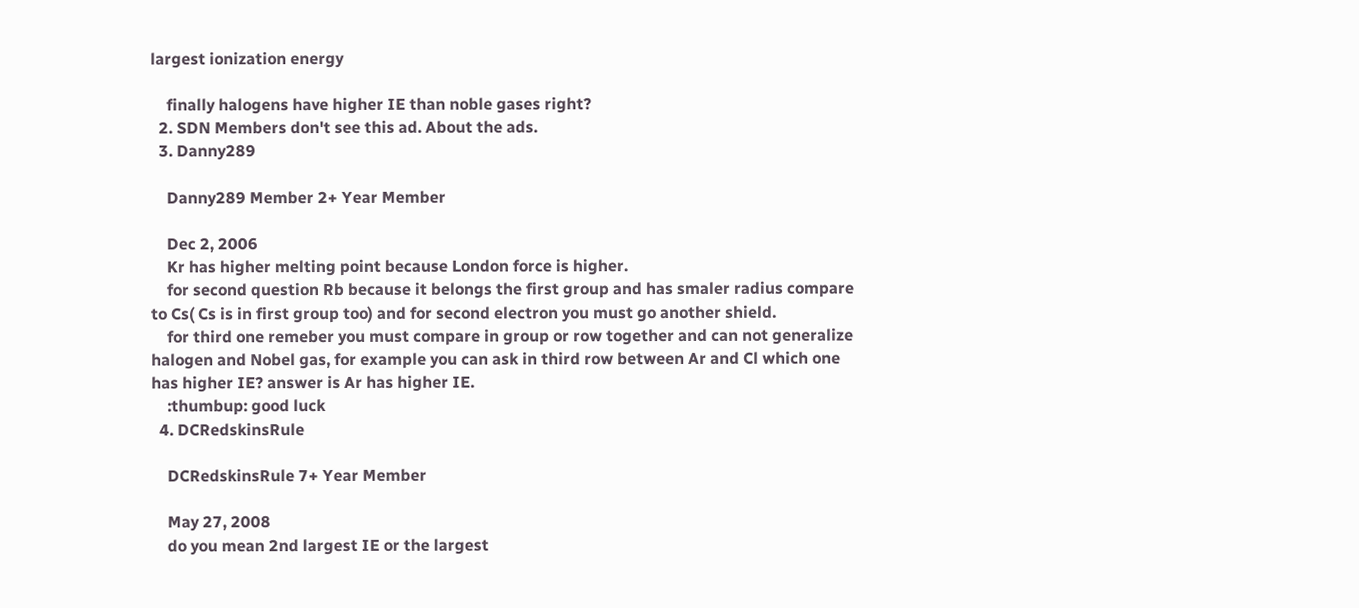largest ionization energy

    finally halogens have higher IE than noble gases right?
  2. SDN Members don't see this ad. About the ads.
  3. Danny289

    Danny289 Member 2+ Year Member

    Dec 2, 2006
    Kr has higher melting point because London force is higher.
    for second question Rb because it belongs the first group and has smaler radius compare to Cs( Cs is in first group too) and for second electron you must go another shield.
    for third one remeber you must compare in group or row together and can not generalize halogen and Nobel gas, for example you can ask in third row between Ar and Cl which one has higher IE? answer is Ar has higher IE.
    :thumbup: good luck
  4. DCRedskinsRule

    DCRedskinsRule 7+ Year Member

    May 27, 2008
    do you mean 2nd largest IE or the largest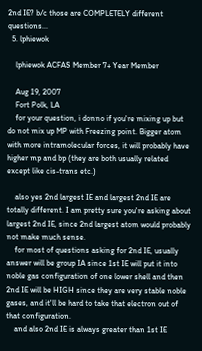2nd IE? b/c those are COMPLETELY different questions...
  5. lphiewok

    lphiewok ACFAS Member 7+ Year Member

    Aug 19, 2007
    Fort Polk, LA
    for your question, i donno if you're mixing up but do not mix up MP with Freezing point. Bigger atom with more intramolecular forces, it will probably have higher mp and bp (they are both usually related except like cis-trans etc.)

    also yes 2nd largest IE and largest 2nd IE are totally different. I am pretty sure you're asking about largest 2nd IE, since 2nd largest atom would probably not make much sense.
    for most of questions asking for 2nd IE, usually answer will be group IA since 1st IE will put it into noble gas configuration of one lower shell and then 2nd IE will be HIGH since they are very stable noble gases, and it'll be hard to take that electron out of that configuration.
    and also 2nd IE is always greater than 1st IE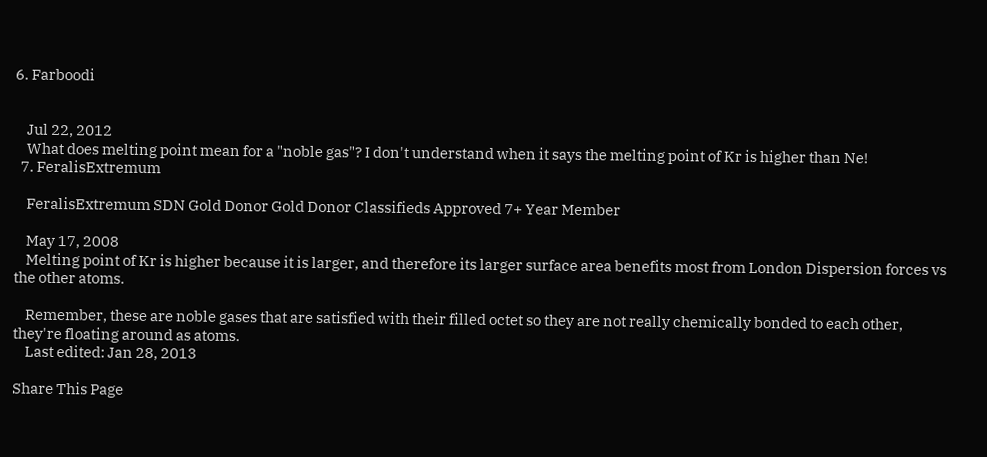6. Farboodi


    Jul 22, 2012
    What does melting point mean for a "noble gas"? I don't understand when it says the melting point of Kr is higher than Ne!
  7. FeralisExtremum

    FeralisExtremum SDN Gold Donor Gold Donor Classifieds Approved 7+ Year Member

    May 17, 2008
    Melting point of Kr is higher because it is larger, and therefore its larger surface area benefits most from London Dispersion forces vs the other atoms.

    Remember, these are noble gases that are satisfied with their filled octet so they are not really chemically bonded to each other, they're floating around as atoms.
    Last edited: Jan 28, 2013

Share This Page